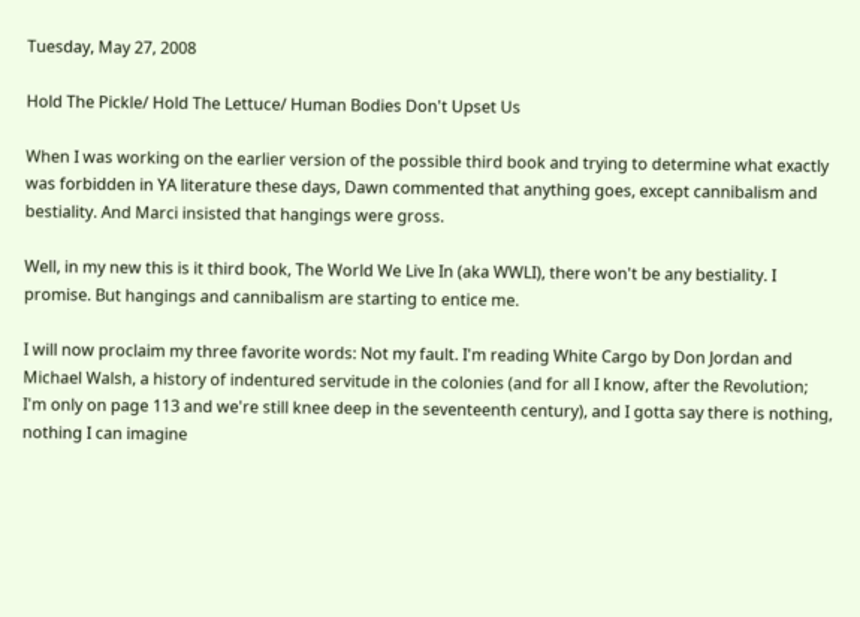Tuesday, May 27, 2008

Hold The Pickle/ Hold The Lettuce/ Human Bodies Don't Upset Us

When I was working on the earlier version of the possible third book and trying to determine what exactly was forbidden in YA literature these days, Dawn commented that anything goes, except cannibalism and bestiality. And Marci insisted that hangings were gross.

Well, in my new this is it third book, The World We Live In (aka WWLI), there won't be any bestiality. I promise. But hangings and cannibalism are starting to entice me.

I will now proclaim my three favorite words: Not my fault. I'm reading White Cargo by Don Jordan and Michael Walsh, a history of indentured servitude in the colonies (and for all I know, after the Revolution; I'm only on page 113 and we're still knee deep in the seventeenth century), and I gotta say there is nothing, nothing I can imagine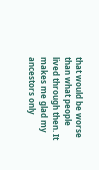that would be worse than what people lived through then. It makes me glad my ancestors only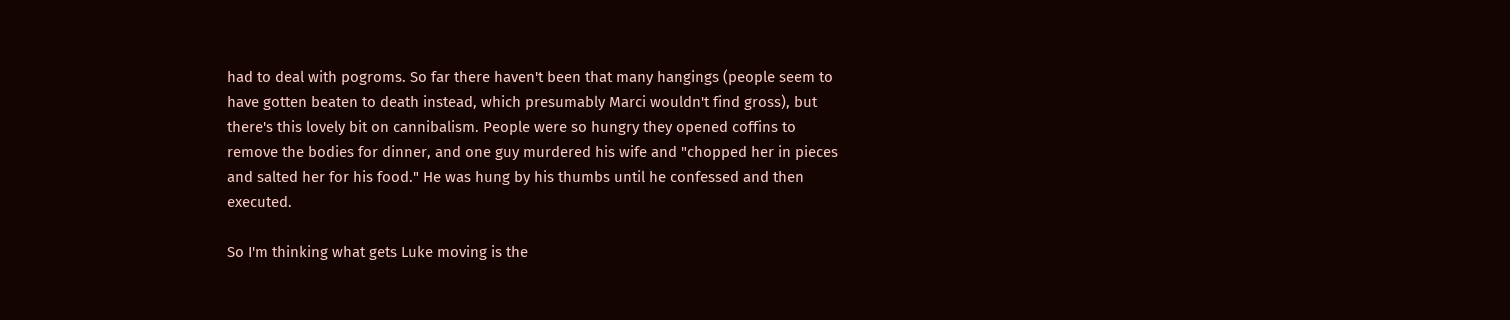had to deal with pogroms. So far there haven't been that many hangings (people seem to have gotten beaten to death instead, which presumably Marci wouldn't find gross), but there's this lovely bit on cannibalism. People were so hungry they opened coffins to remove the bodies for dinner, and one guy murdered his wife and "chopped her in pieces and salted her for his food." He was hung by his thumbs until he confessed and then executed.

So I'm thinking what gets Luke moving is the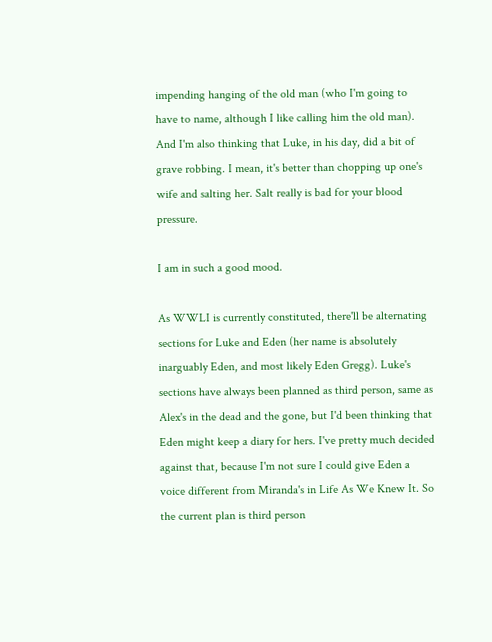impending hanging of the old man (who I'm going to have to name, although I like calling him the old man). And I'm also thinking that Luke, in his day, did a bit of grave robbing. I mean, it's better than chopping up one's wife and salting her. Salt really is bad for your blood pressure.

I am in such a good mood.

As WWLI is currently constituted, there'll be alternating sections for Luke and Eden (her name is absolutely inarguably Eden, and most likely Eden Gregg). Luke's sections have always been planned as third person, same as Alex's in the dead and the gone, but I'd been thinking that Eden might keep a diary for hers. I've pretty much decided against that, because I'm not sure I could give Eden a voice different from Miranda's in Life As We Knew It. So the current plan is third person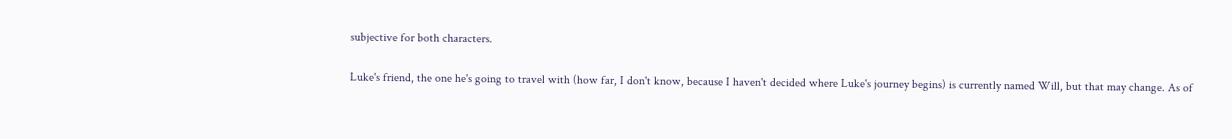subjective for both characters.

Luke's friend, the one he's going to travel with (how far, I don't know, because I haven't decided where Luke's journey begins) is currently named Will, but that may change. As of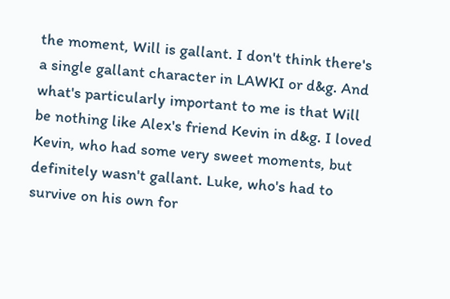the moment, Will is gallant. I don't think there's a single gallant character in LAWKI or d&g. And what's particularly important to me is that Will be nothing like Alex's friend Kevin in d&g. I loved Kevin, who had some very sweet moments, but definitely wasn't gallant. Luke, who's had to survive on his own for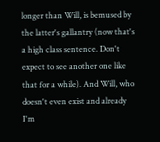longer than Will, is bemused by the latter's gallantry (now that's a high class sentence. Don't expect to see another one like that for a while). And Will, who doesn't even exist and already I'm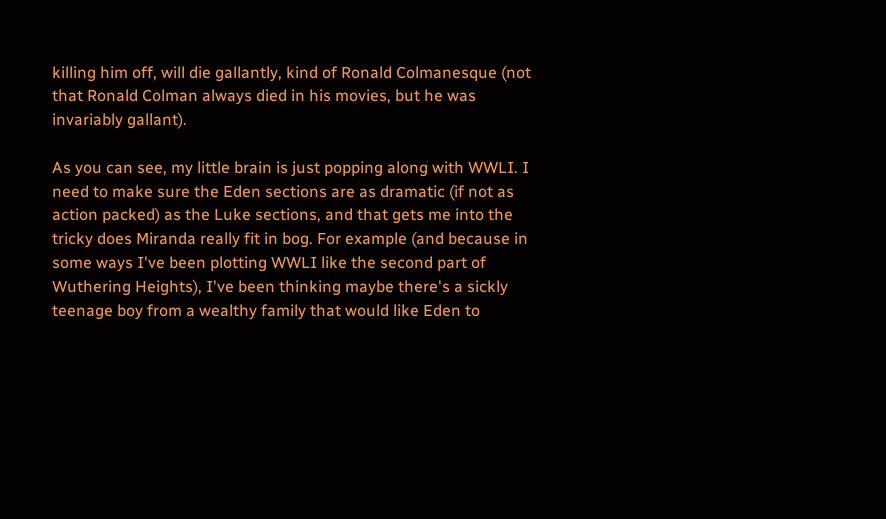killing him off, will die gallantly, kind of Ronald Colmanesque (not that Ronald Colman always died in his movies, but he was invariably gallant).

As you can see, my little brain is just popping along with WWLI. I need to make sure the Eden sections are as dramatic (if not as action packed) as the Luke sections, and that gets me into the tricky does Miranda really fit in bog. For example (and because in some ways I've been plotting WWLI like the second part of Wuthering Heights), I've been thinking maybe there's a sickly teenage boy from a wealthy family that would like Eden to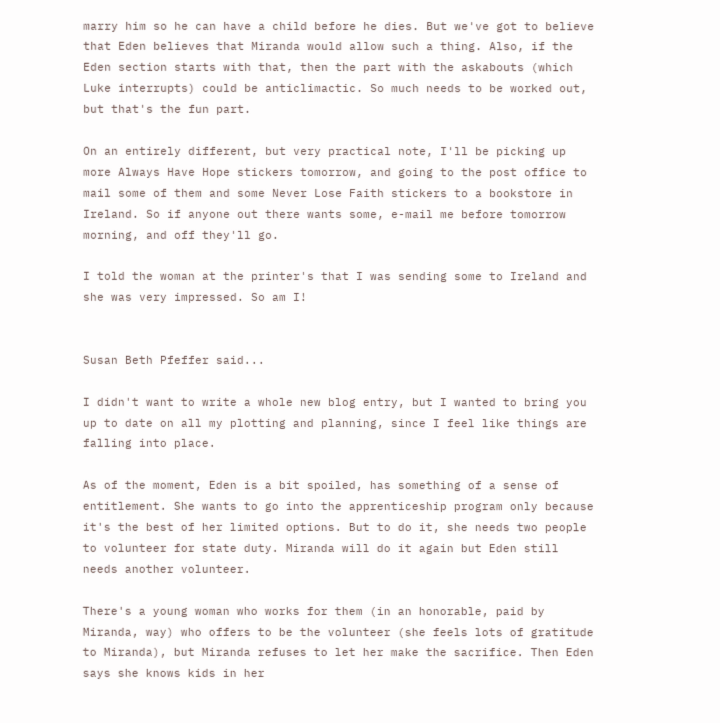marry him so he can have a child before he dies. But we've got to believe that Eden believes that Miranda would allow such a thing. Also, if the Eden section starts with that, then the part with the askabouts (which Luke interrupts) could be anticlimactic. So much needs to be worked out, but that's the fun part.

On an entirely different, but very practical note, I'll be picking up more Always Have Hope stickers tomorrow, and going to the post office to mail some of them and some Never Lose Faith stickers to a bookstore in Ireland. So if anyone out there wants some, e-mail me before tomorrow morning, and off they'll go.

I told the woman at the printer's that I was sending some to Ireland and she was very impressed. So am I!


Susan Beth Pfeffer said...

I didn't want to write a whole new blog entry, but I wanted to bring you up to date on all my plotting and planning, since I feel like things are falling into place.

As of the moment, Eden is a bit spoiled, has something of a sense of entitlement. She wants to go into the apprenticeship program only because it's the best of her limited options. But to do it, she needs two people to volunteer for state duty. Miranda will do it again but Eden still needs another volunteer.

There's a young woman who works for them (in an honorable, paid by Miranda, way) who offers to be the volunteer (she feels lots of gratitude to Miranda), but Miranda refuses to let her make the sacrifice. Then Eden says she knows kids in her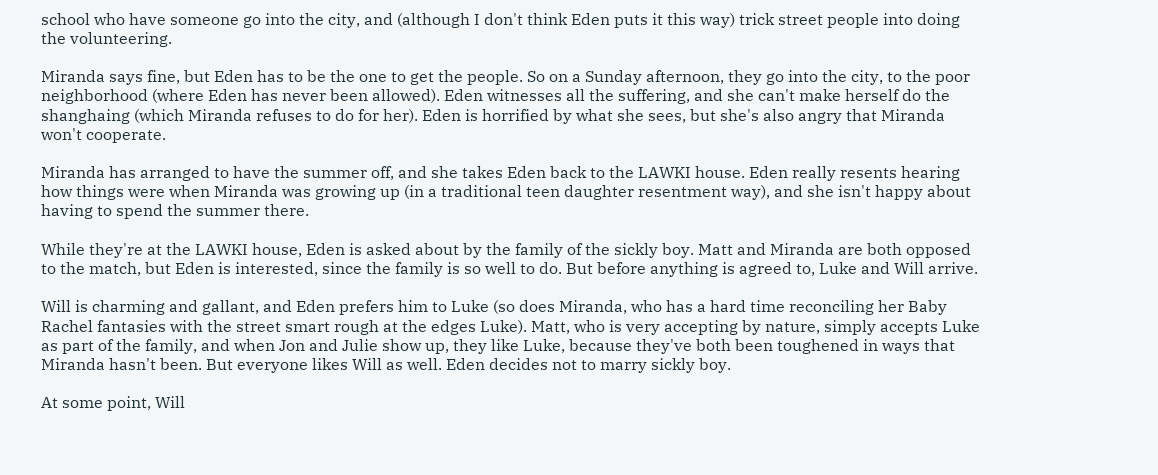school who have someone go into the city, and (although I don't think Eden puts it this way) trick street people into doing the volunteering.

Miranda says fine, but Eden has to be the one to get the people. So on a Sunday afternoon, they go into the city, to the poor neighborhood (where Eden has never been allowed). Eden witnesses all the suffering, and she can't make herself do the shanghaing (which Miranda refuses to do for her). Eden is horrified by what she sees, but she's also angry that Miranda won't cooperate.

Miranda has arranged to have the summer off, and she takes Eden back to the LAWKI house. Eden really resents hearing how things were when Miranda was growing up (in a traditional teen daughter resentment way), and she isn't happy about having to spend the summer there.

While they're at the LAWKI house, Eden is asked about by the family of the sickly boy. Matt and Miranda are both opposed to the match, but Eden is interested, since the family is so well to do. But before anything is agreed to, Luke and Will arrive.

Will is charming and gallant, and Eden prefers him to Luke (so does Miranda, who has a hard time reconciling her Baby Rachel fantasies with the street smart rough at the edges Luke). Matt, who is very accepting by nature, simply accepts Luke as part of the family, and when Jon and Julie show up, they like Luke, because they've both been toughened in ways that Miranda hasn't been. But everyone likes Will as well. Eden decides not to marry sickly boy.

At some point, Will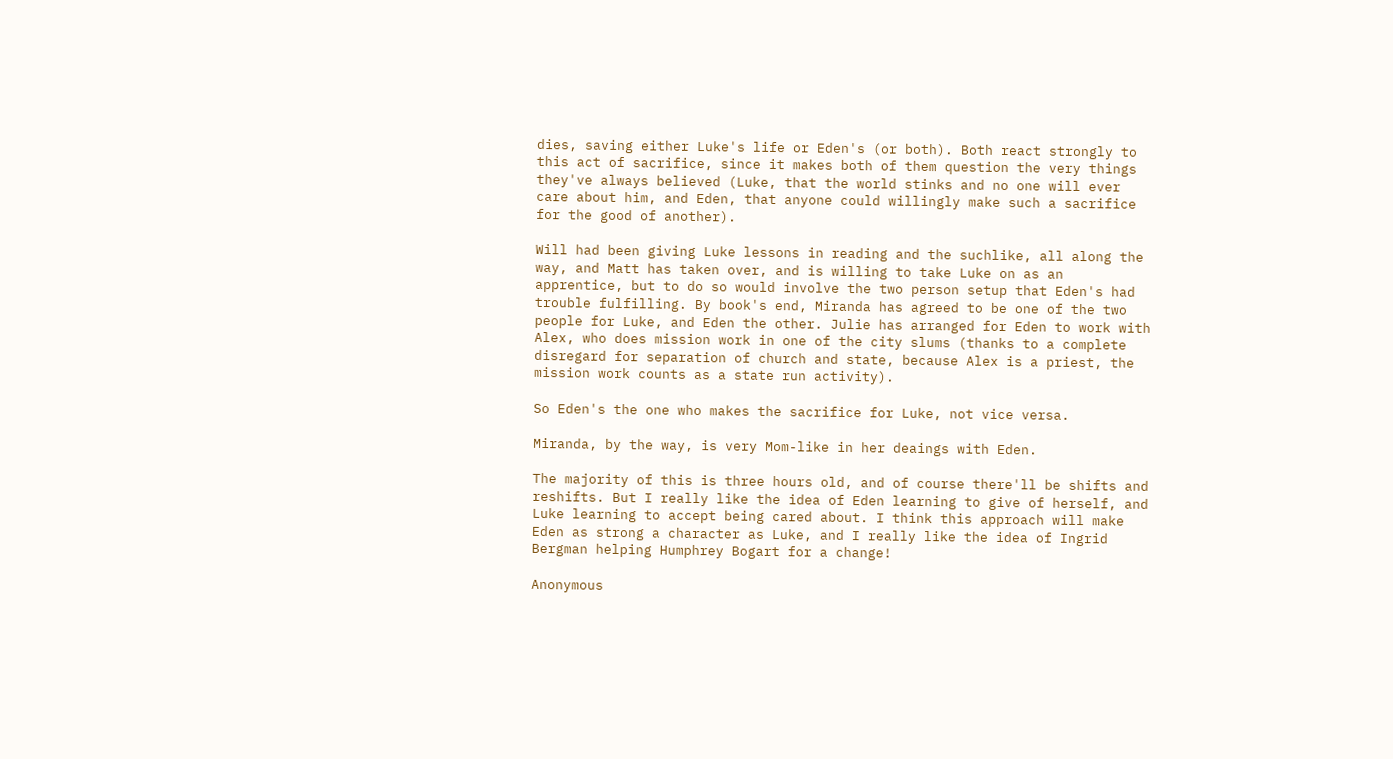dies, saving either Luke's life or Eden's (or both). Both react strongly to this act of sacrifice, since it makes both of them question the very things they've always believed (Luke, that the world stinks and no one will ever care about him, and Eden, that anyone could willingly make such a sacrifice for the good of another).

Will had been giving Luke lessons in reading and the suchlike, all along the way, and Matt has taken over, and is willing to take Luke on as an apprentice, but to do so would involve the two person setup that Eden's had trouble fulfilling. By book's end, Miranda has agreed to be one of the two people for Luke, and Eden the other. Julie has arranged for Eden to work with Alex, who does mission work in one of the city slums (thanks to a complete disregard for separation of church and state, because Alex is a priest, the mission work counts as a state run activity).

So Eden's the one who makes the sacrifice for Luke, not vice versa.

Miranda, by the way, is very Mom-like in her deaings with Eden.

The majority of this is three hours old, and of course there'll be shifts and reshifts. But I really like the idea of Eden learning to give of herself, and Luke learning to accept being cared about. I think this approach will make Eden as strong a character as Luke, and I really like the idea of Ingrid Bergman helping Humphrey Bogart for a change!

Anonymous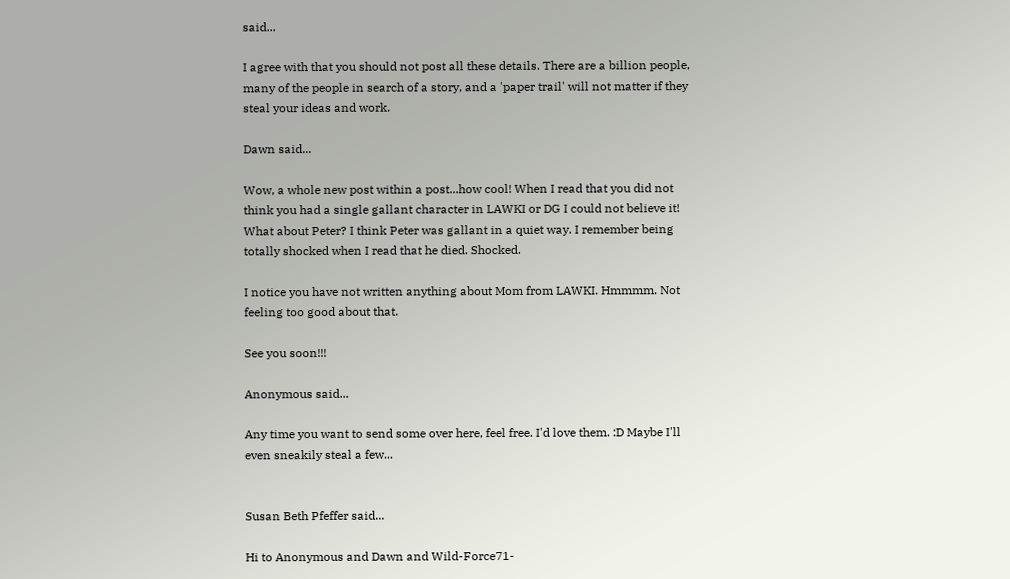said...

I agree with that you should not post all these details. There are a billion people, many of the people in search of a story, and a 'paper trail' will not matter if they steal your ideas and work.

Dawn said...

Wow, a whole new post within a post...how cool! When I read that you did not think you had a single gallant character in LAWKI or DG I could not believe it! What about Peter? I think Peter was gallant in a quiet way. I remember being totally shocked when I read that he died. Shocked.

I notice you have not written anything about Mom from LAWKI. Hmmmm. Not feeling too good about that.

See you soon!!!

Anonymous said...

Any time you want to send some over here, feel free. I'd love them. :D Maybe I'll even sneakily steal a few...


Susan Beth Pfeffer said...

Hi to Anonymous and Dawn and Wild-Force71-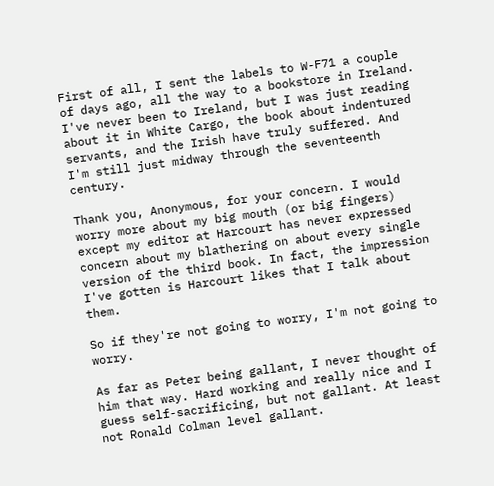First of all, I sent the labels to W-F71 a couple of days ago, all the way to a bookstore in Ireland. I've never been to Ireland, but I was just reading about it in White Cargo, the book about indentured servants, and the Irish have truly suffered. And I'm still just midway through the seventeenth century.

Thank you, Anonymous, for your concern. I would worry more about my big mouth (or big fingers) except my editor at Harcourt has never expressed concern about my blathering on about every single version of the third book. In fact, the impression I've gotten is Harcourt likes that I talk about them.

So if they're not going to worry, I'm not going to worry.

As far as Peter being gallant, I never thought of him that way. Hard working and really nice and I guess self-sacrificing, but not gallant. At least not Ronald Colman level gallant.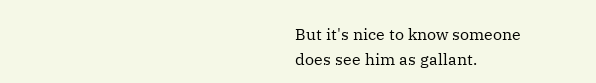But it's nice to know someone does see him as gallant.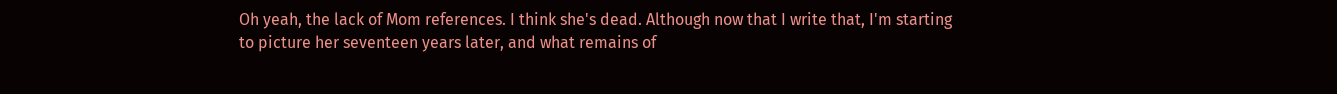Oh yeah, the lack of Mom references. I think she's dead. Although now that I write that, I'm starting to picture her seventeen years later, and what remains of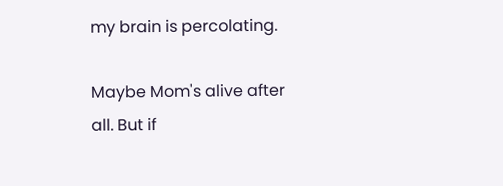my brain is percolating.

Maybe Mom's alive after all. But if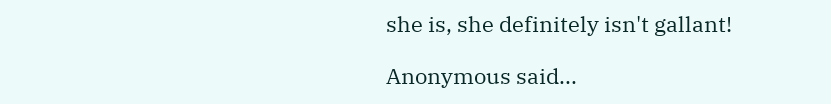she is, she definitely isn't gallant!

Anonymous said...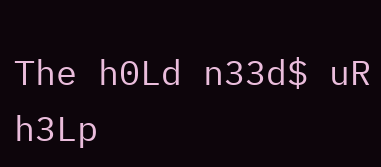The h0Ld n33d$ uR h3Lp